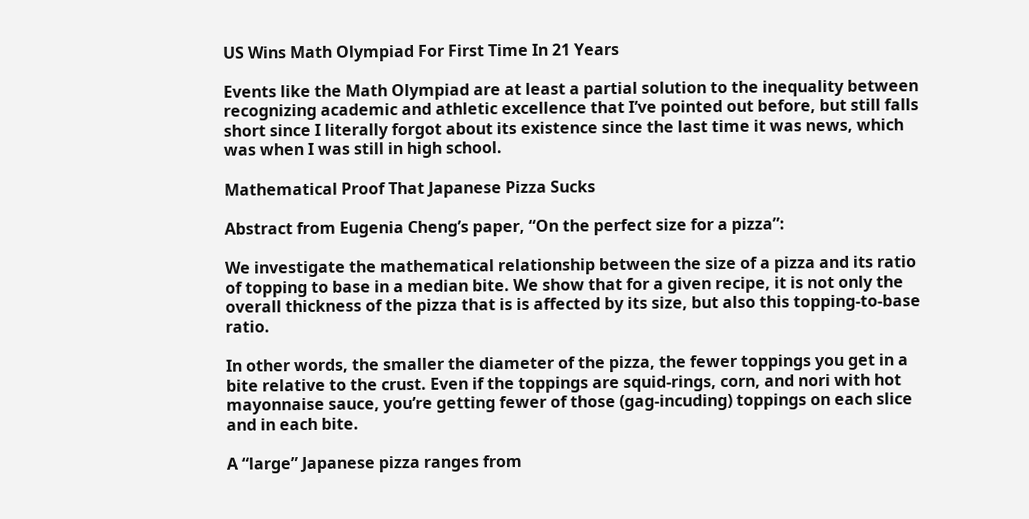US Wins Math Olympiad For First Time In 21 Years

Events like the Math Olympiad are at least a partial solution to the inequality between recognizing academic and athletic excellence that I’ve pointed out before, but still falls short since I literally forgot about its existence since the last time it was news, which was when I was still in high school.

Mathematical Proof That Japanese Pizza Sucks

Abstract from Eugenia Cheng’s paper, “On the perfect size for a pizza”:

We investigate the mathematical relationship between the size of a pizza and its ratio of topping to base in a median bite. We show that for a given recipe, it is not only the overall thickness of the pizza that is is affected by its size, but also this topping-to-base ratio.

In other words, the smaller the diameter of the pizza, the fewer toppings you get in a bite relative to the crust. Even if the toppings are squid-rings, corn, and nori with hot mayonnaise sauce, you’re getting fewer of those (gag-incuding) toppings on each slice and in each bite.

A “large” Japanese pizza ranges from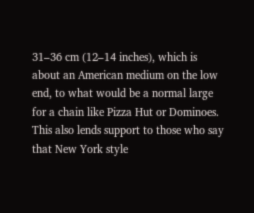31–36 cm (12–14 inches), which is about an American medium on the low end, to what would be a normal large for a chain like Pizza Hut or Dominoes. This also lends support to those who say that New York style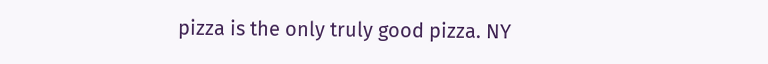pizza is the only truly good pizza. NY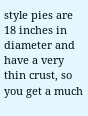style pies are 18 inches in diameter and have a very thin crust, so you get a much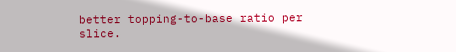better topping-to-base ratio per slice.